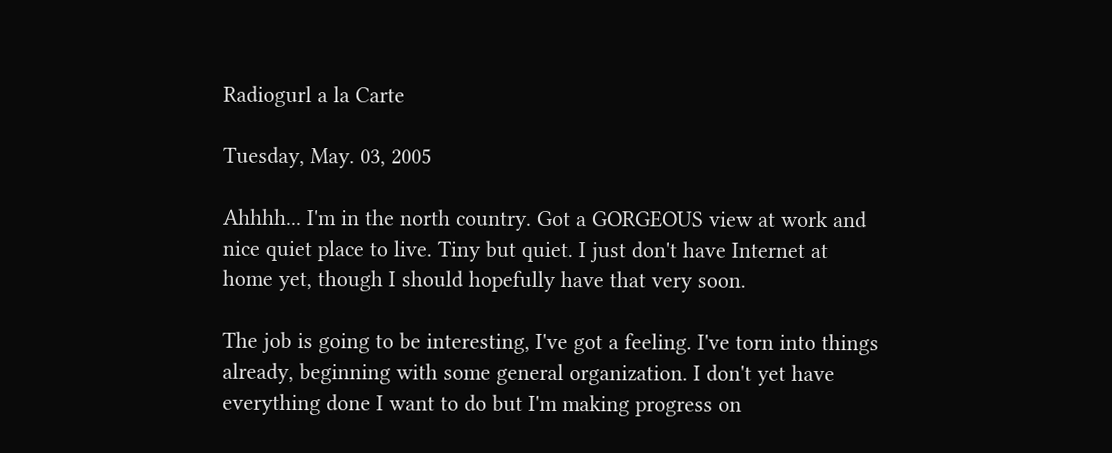Radiogurl a la Carte

Tuesday, May. 03, 2005

Ahhhh... I'm in the north country. Got a GORGEOUS view at work and nice quiet place to live. Tiny but quiet. I just don't have Internet at home yet, though I should hopefully have that very soon.

The job is going to be interesting, I've got a feeling. I've torn into things already, beginning with some general organization. I don't yet have everything done I want to do but I'm making progress on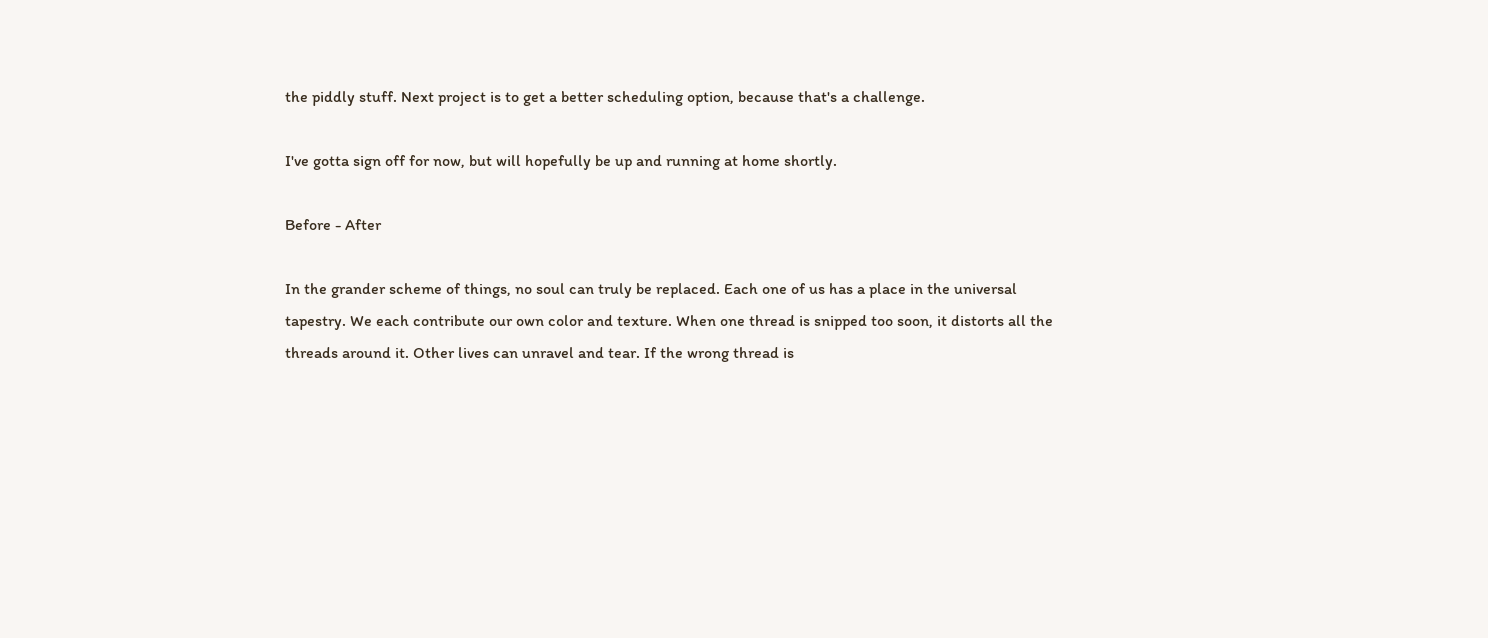the piddly stuff. Next project is to get a better scheduling option, because that's a challenge.

I've gotta sign off for now, but will hopefully be up and running at home shortly.

Before - After

In the grander scheme of things, no soul can truly be replaced. Each one of us has a place in the universal tapestry. We each contribute our own color and texture. When one thread is snipped too soon, it distorts all the threads around it. Other lives can unravel and tear. If the wrong thread is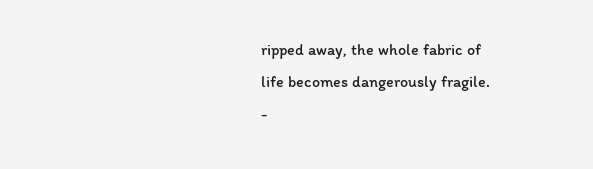ripped away, the whole fabric of life becomes dangerously fragile.
-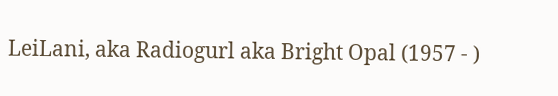LeiLani, aka Radiogurl aka Bright Opal (1957 - )